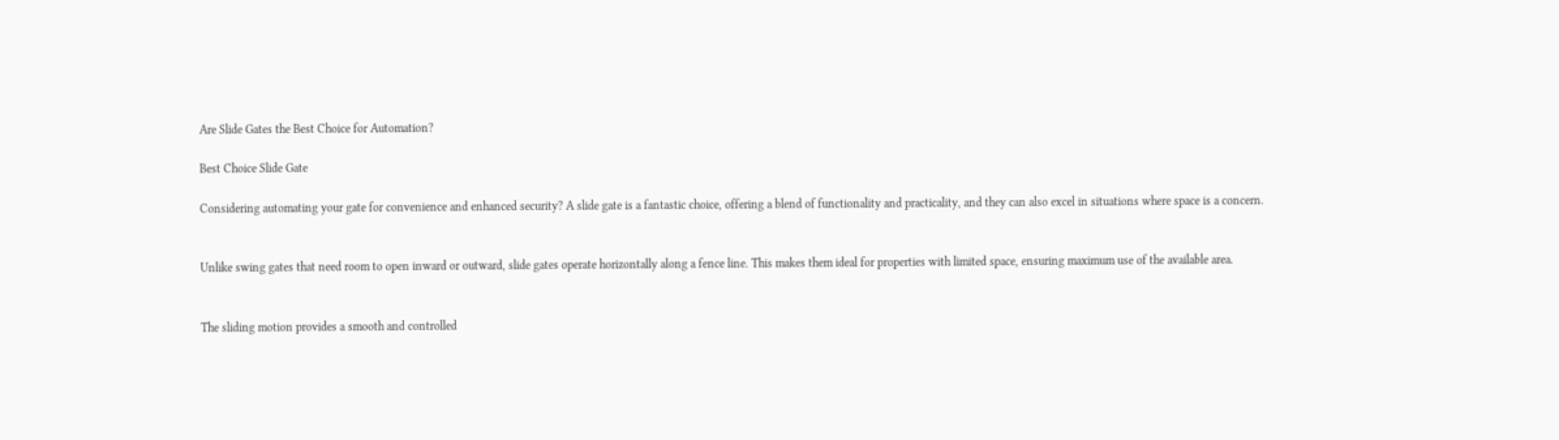Are Slide Gates the Best Choice for Automation?

Best Choice Slide Gate

Considering automating your gate for convenience and enhanced security? A slide gate is a fantastic choice, offering a blend of functionality and practicality, and they can also excel in situations where space is a concern.


Unlike swing gates that need room to open inward or outward, slide gates operate horizontally along a fence line. This makes them ideal for properties with limited space, ensuring maximum use of the available area.


The sliding motion provides a smooth and controlled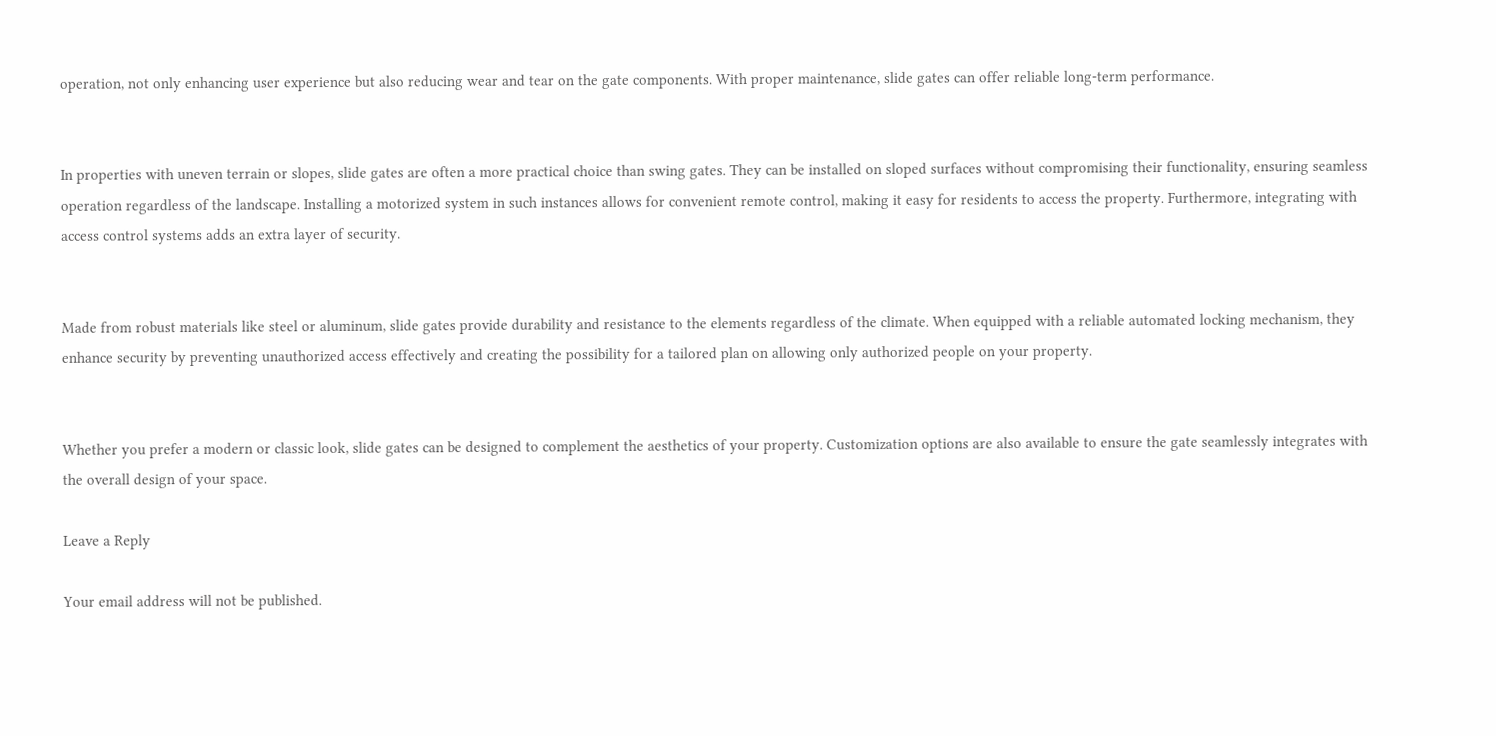operation, not only enhancing user experience but also reducing wear and tear on the gate components. With proper maintenance, slide gates can offer reliable long-term performance.


In properties with uneven terrain or slopes, slide gates are often a more practical choice than swing gates. They can be installed on sloped surfaces without compromising their functionality, ensuring seamless operation regardless of the landscape. Installing a motorized system in such instances allows for convenient remote control, making it easy for residents to access the property. Furthermore, integrating with access control systems adds an extra layer of security.


Made from robust materials like steel or aluminum, slide gates provide durability and resistance to the elements regardless of the climate. When equipped with a reliable automated locking mechanism, they enhance security by preventing unauthorized access effectively and creating the possibility for a tailored plan on allowing only authorized people on your property.


Whether you prefer a modern or classic look, slide gates can be designed to complement the aesthetics of your property. Customization options are also available to ensure the gate seamlessly integrates with the overall design of your space.

Leave a Reply

Your email address will not be published.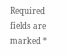Required fields are marked *